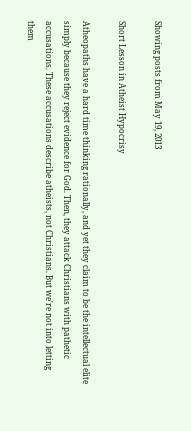Showing posts from May 19, 2013

Short Lesson in Atheist Hypocrisy

Atheopaths have a hard time thinking rationally, and yet they claim to be the intellectual elite simply because they reject evidence for God. Then, they attack Christians with pathetic accusations. These accusations describe atheists, not Christians. But we're not into letting them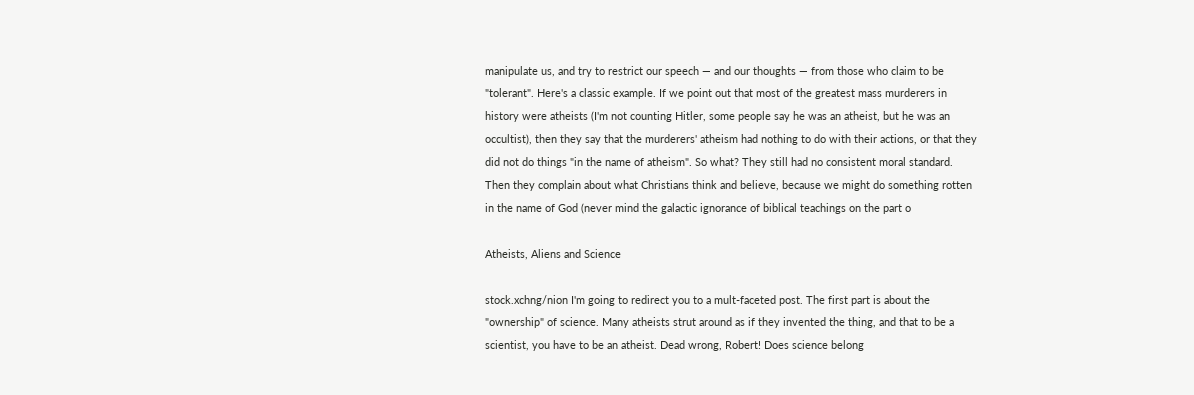manipulate us, and try to restrict our speech — and our thoughts — from those who claim to be "tolerant". Here's a classic example. If we point out that most of the greatest mass murderers in history were atheists (I'm not counting Hitler, some people say he was an atheist, but he was an occultist), then they say that the murderers' atheism had nothing to do with their actions, or that they did not do things "in the name of atheism". So what? They still had no consistent moral standard. Then they complain about what Christians think and believe, because we might do something rotten in the name of God (never mind the galactic ignorance of biblical teachings on the part o

Atheists, Aliens and Science

stock.xchng/nion I'm going to redirect you to a mult-faceted post. The first part is about the "ownership" of science. Many atheists strut around as if they invented the thing, and that to be a scientist, you have to be an atheist. Dead wrong, Robert! Does science belong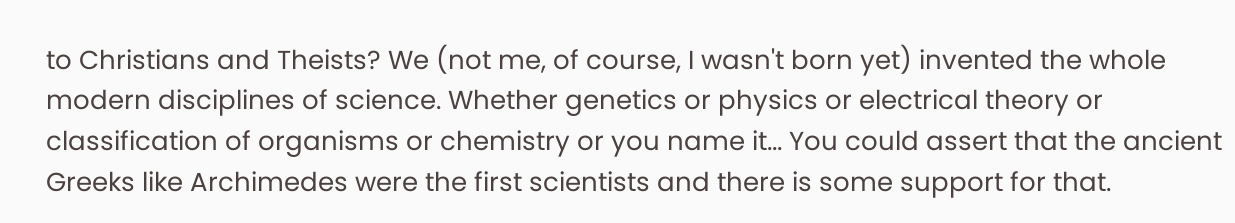to Christians and Theists? We (not me, of course, I wasn't born yet) invented the whole modern disciplines of science. Whether genetics or physics or electrical theory or classification of organisms or chemistry or you name it... You could assert that the ancient Greeks like Archimedes were the first scientists and there is some support for that.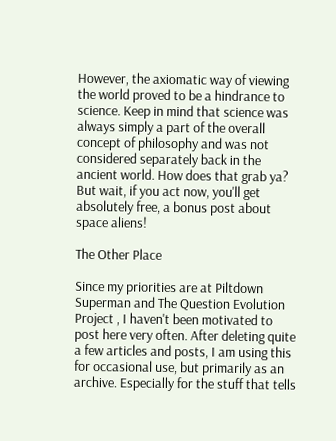However, the axiomatic way of viewing the world proved to be a hindrance to science. Keep in mind that science was always simply a part of the overall concept of philosophy and was not considered separately back in the ancient world. How does that grab ya? But wait, if you act now, you'll get absolutely free, a bonus post about space aliens!

The Other Place

Since my priorities are at Piltdown Superman and The Question Evolution Project , I haven't been motivated to post here very often. After deleting quite a few articles and posts, I am using this for occasional use, but primarily as an archive. Especially for the stuff that tells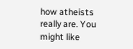how atheists really are. You might like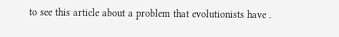to see this article about a problem that evolutionists have .